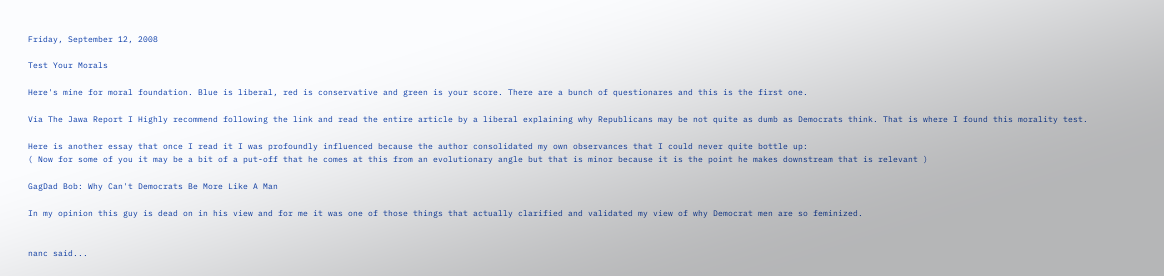Friday, September 12, 2008

Test Your Morals

Here's mine for moral foundation. Blue is liberal, red is conservative and green is your score. There are a bunch of questionares and this is the first one.

Via The Jawa Report I Highly recommend following the link and read the entire article by a liberal explaining why Republicans may be not quite as dumb as Democrats think. That is where I found this morality test.

Here is another essay that once I read it I was profoundly influenced because the author consolidated my own observances that I could never quite bottle up:
( Now for some of you it may be a bit of a put-off that he comes at this from an evolutionary angle but that is minor because it is the point he makes downstream that is relevant )

GagDad Bob: Why Can't Democrats Be More Like A Man

In my opinion this guy is dead on in his view and for me it was one of those things that actually clarified and validated my view of why Democrat men are so feminized.


nanc said...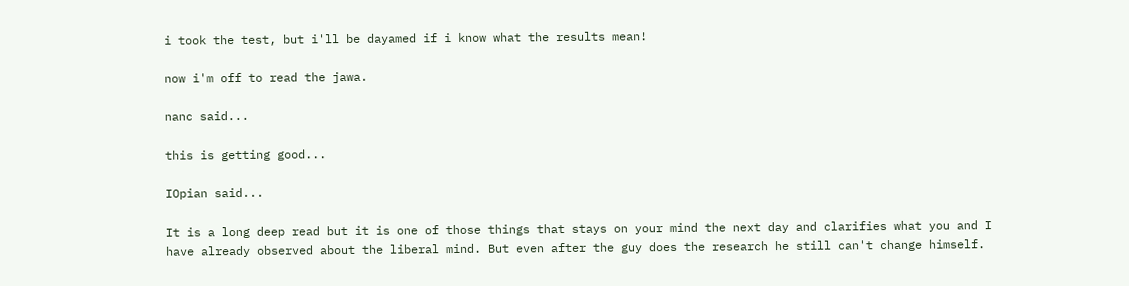i took the test, but i'll be dayamed if i know what the results mean!

now i'm off to read the jawa.

nanc said...

this is getting good...

IOpian said...

It is a long deep read but it is one of those things that stays on your mind the next day and clarifies what you and I have already observed about the liberal mind. But even after the guy does the research he still can't change himself.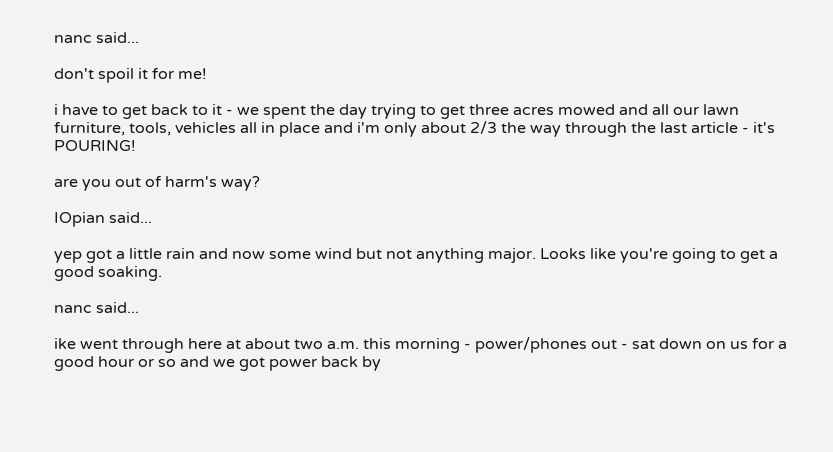nanc said...

don't spoil it for me!

i have to get back to it - we spent the day trying to get three acres mowed and all our lawn furniture, tools, vehicles all in place and i'm only about 2/3 the way through the last article - it's POURING!

are you out of harm's way?

IOpian said...

yep got a little rain and now some wind but not anything major. Looks like you're going to get a good soaking.

nanc said...

ike went through here at about two a.m. this morning - power/phones out - sat down on us for a good hour or so and we got power back by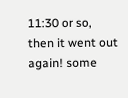11:30 or so, then it went out again! some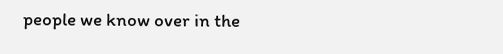people we know over in the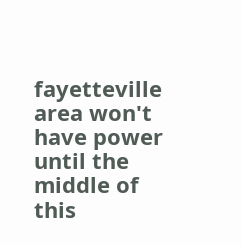fayetteville area won't have power until the middle of this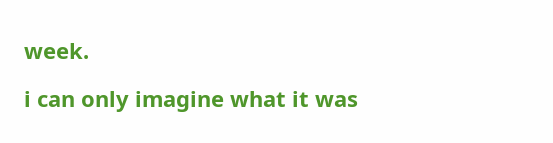week.

i can only imagine what it was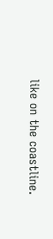like on the coastline.